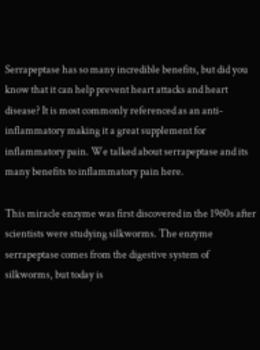Serrapeptase has so many incredible benefits, but did you know that it can help prevent heart attacks and heart disease? It is most commonly referenced as an anti-inflammatory making it a great supplement for inflammatory pain. We talked about serrapeptase and its many benefits to inflammatory pain here.

This miracle enzyme was first discovered in the 1960s after scientists were studying silkworms. The enzyme serrapeptase comes from the digestive system of silkworms, but today is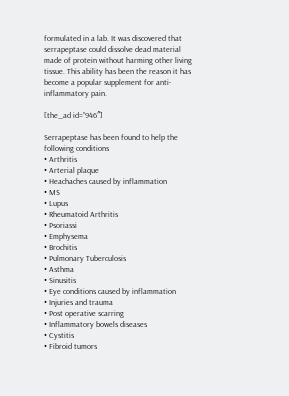formulated in a lab. It was discovered that serrapeptase could dissolve dead material made of protein without harming other living tissue. This ability has been the reason it has become a popular supplement for anti-inflammatory pain.

[the_ad id=”946″]

Serrapeptase has been found to help the following conditions
• Arthritis
• Arterial plaque
• Heachaches caused by inflammation
• MS
• Lupus
• Rheumatoid Arthritis
• Psoriassi
• Emphysema
• Brochitis
• Pulmonary Tuberculosis
• Asthma
• Sinusitis
• Eye conditions caused by inflammation
• Injuries and trauma
• Post operative scarring
• Inflammatory bowels diseases
• Cystitis
• Fibroid tumors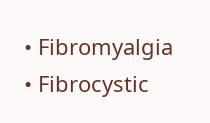• Fibromyalgia
• Fibrocystic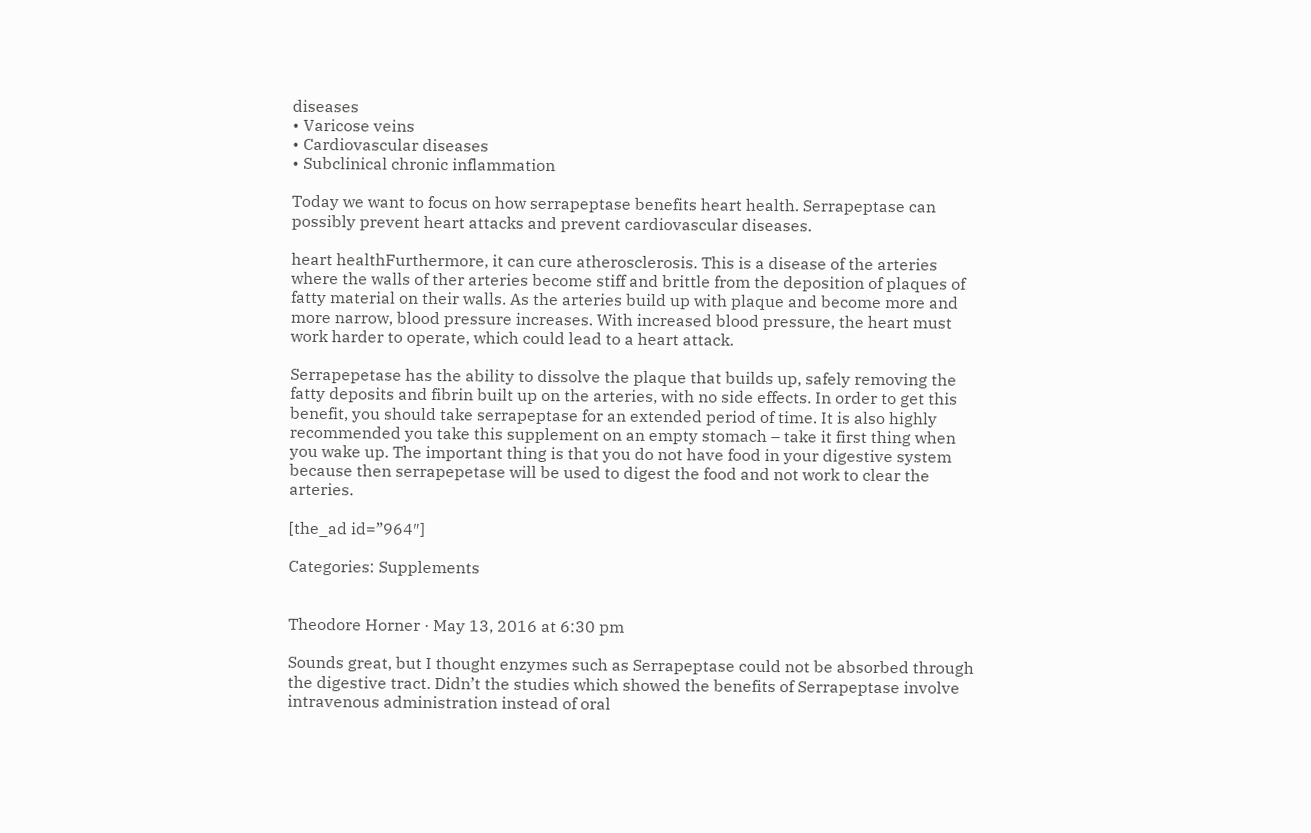diseases
• Varicose veins
• Cardiovascular diseases
• Subclinical chronic inflammation

Today we want to focus on how serrapeptase benefits heart health. Serrapeptase can possibly prevent heart attacks and prevent cardiovascular diseases.

heart healthFurthermore, it can cure atherosclerosis. This is a disease of the arteries where the walls of ther arteries become stiff and brittle from the deposition of plaques of fatty material on their walls. As the arteries build up with plaque and become more and more narrow, blood pressure increases. With increased blood pressure, the heart must work harder to operate, which could lead to a heart attack.

Serrapepetase has the ability to dissolve the plaque that builds up, safely removing the fatty deposits and fibrin built up on the arteries, with no side effects. In order to get this benefit, you should take serrapeptase for an extended period of time. It is also highly recommended you take this supplement on an empty stomach – take it first thing when you wake up. The important thing is that you do not have food in your digestive system because then serrapepetase will be used to digest the food and not work to clear the arteries.

[the_ad id=”964″]

Categories: Supplements


Theodore Horner · May 13, 2016 at 6:30 pm

Sounds great, but I thought enzymes such as Serrapeptase could not be absorbed through the digestive tract. Didn’t the studies which showed the benefits of Serrapeptase involve intravenous administration instead of oral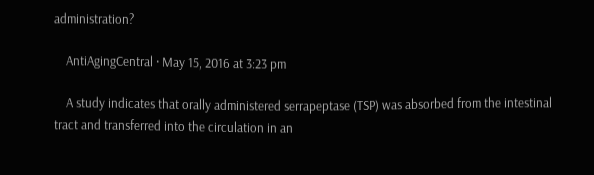administration?

    AntiAgingCentral · May 15, 2016 at 3:23 pm

    A study indicates that orally administered serrapeptase (TSP) was absorbed from the intestinal tract and transferred into the circulation in an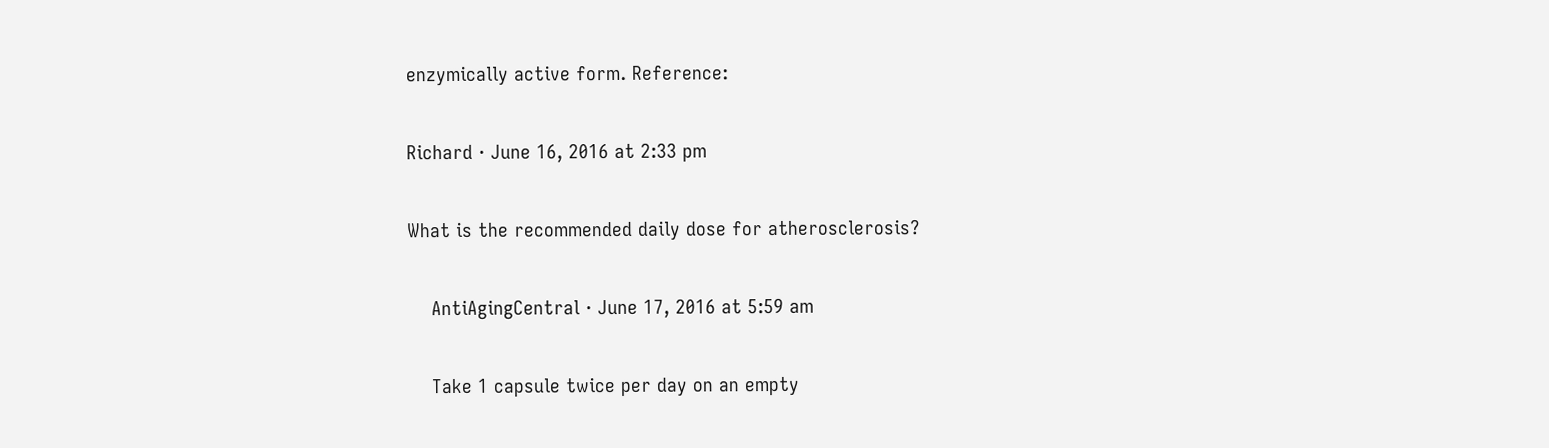enzymically active form. Reference:

Richard · June 16, 2016 at 2:33 pm

What is the recommended daily dose for atherosclerosis?

    AntiAgingCentral · June 17, 2016 at 5:59 am

    Take 1 capsule twice per day on an empty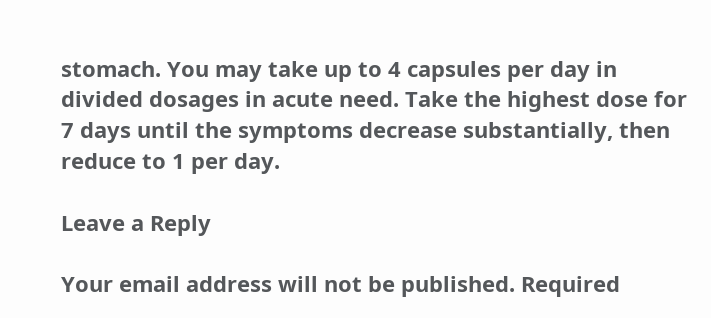stomach. You may take up to 4 capsules per day in divided dosages in acute need. Take the highest dose for 7 days until the symptoms decrease substantially, then reduce to 1 per day.

Leave a Reply

Your email address will not be published. Required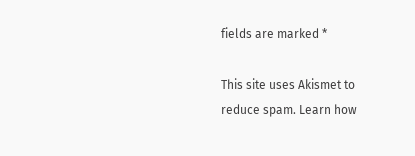fields are marked *

This site uses Akismet to reduce spam. Learn how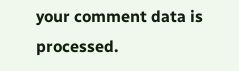your comment data is processed.